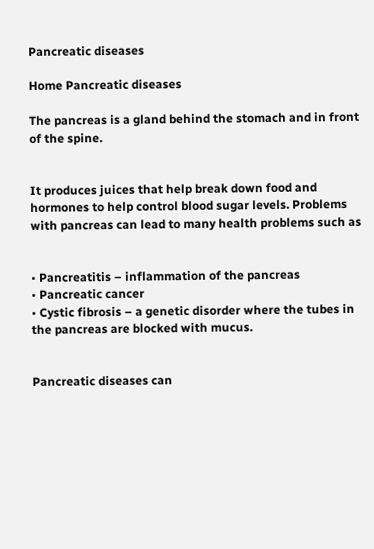Pancreatic diseases

Home Pancreatic diseases

The pancreas is a gland behind the stomach and in front of the spine.


It produces juices that help break down food and hormones to help control blood sugar levels. Problems with pancreas can lead to many health problems such as


• Pancreatitis – inflammation of the pancreas
• Pancreatic cancer
• Cystic fibrosis – a genetic disorder where the tubes in the pancreas are blocked with mucus.


Pancreatic diseases can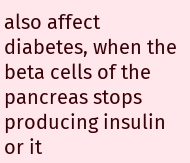also affect diabetes, when the beta cells of the pancreas stops producing insulin or it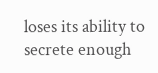loses its ability to secrete enough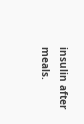insulin after meals.